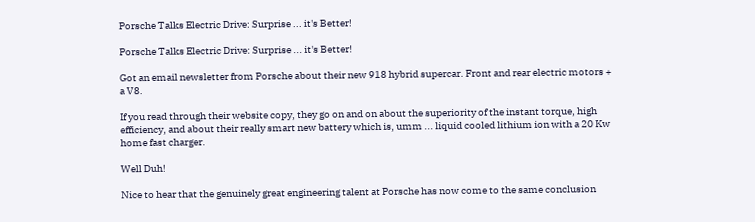Porsche Talks Electric Drive: Surprise ... it's Better!

Porsche Talks Electric Drive: Surprise ... it's Better!

Got an email newsletter from Porsche about their new 918 hybrid supercar. Front and rear electric motors + a V8.

If you read through their website copy, they go on and on about the superiority of the instant torque, high efficiency, and about their really smart new battery which is, umm ... liquid cooled lithium ion with a 20 Kw home fast charger.

Well Duh!

Nice to hear that the genuinely great engineering talent at Porsche has now come to the same conclusion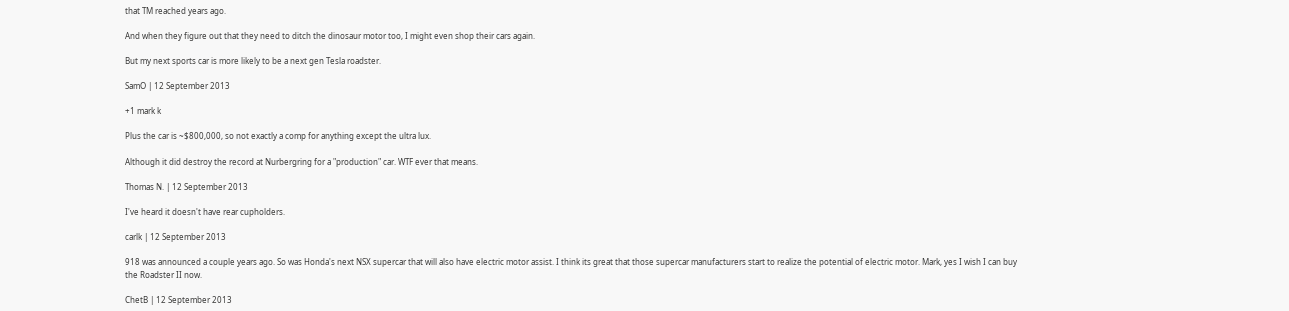that TM reached years ago.

And when they figure out that they need to ditch the dinosaur motor too, I might even shop their cars again.

But my next sports car is more likely to be a next gen Tesla roadster.

SamO | 12 September 2013

+1 mark k

Plus the car is ~$800,000, so not exactly a comp for anything except the ultra lux.

Although it did destroy the record at Nurbergring for a "production" car. WTF ever that means.

Thomas N. | 12 September 2013

I've heard it doesn't have rear cupholders.

carlk | 12 September 2013

918 was announced a couple years ago. So was Honda's next NSX supercar that will also have electric motor assist. I think its great that those supercar manufacturers start to realize the potential of electric motor. Mark, yes I wish I can buy the Roadster II now.

ChetB | 12 September 2013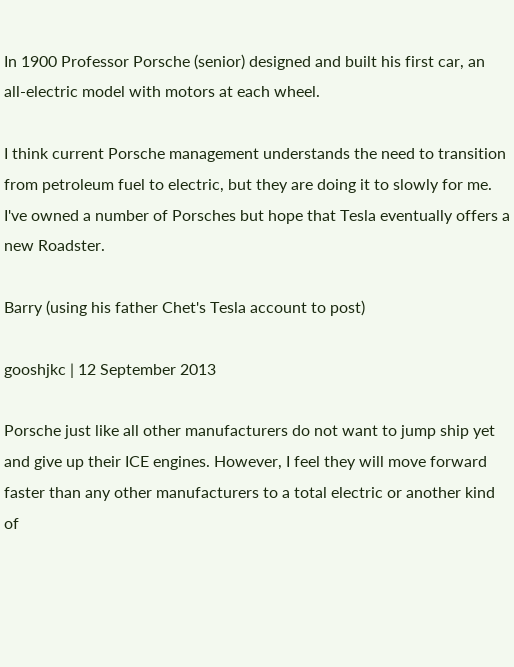In 1900 Professor Porsche (senior) designed and built his first car, an all-electric model with motors at each wheel.

I think current Porsche management understands the need to transition from petroleum fuel to electric, but they are doing it to slowly for me. I've owned a number of Porsches but hope that Tesla eventually offers a new Roadster.

Barry (using his father Chet's Tesla account to post)

gooshjkc | 12 September 2013

Porsche just like all other manufacturers do not want to jump ship yet and give up their ICE engines. However, I feel they will move forward faster than any other manufacturers to a total electric or another kind of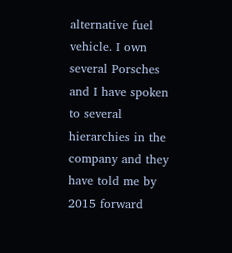alternative fuel vehicle. I own several Porsches and I have spoken to several hierarchies in the company and they have told me by 2015 forward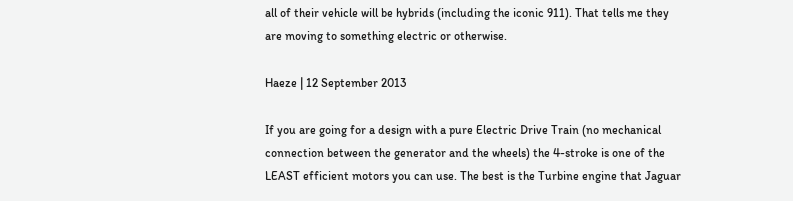all of their vehicle will be hybrids (including the iconic 911). That tells me they are moving to something electric or otherwise.

Haeze | 12 September 2013

If you are going for a design with a pure Electric Drive Train (no mechanical connection between the generator and the wheels) the 4-stroke is one of the LEAST efficient motors you can use. The best is the Turbine engine that Jaguar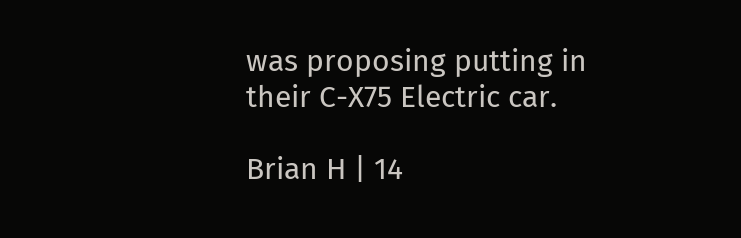was proposing putting in their C-X75 Electric car.

Brian H | 14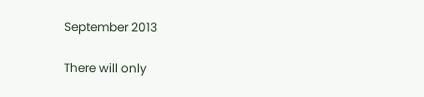September 2013

There will only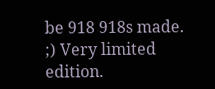be 918 918s made. ;) Very limited edition.